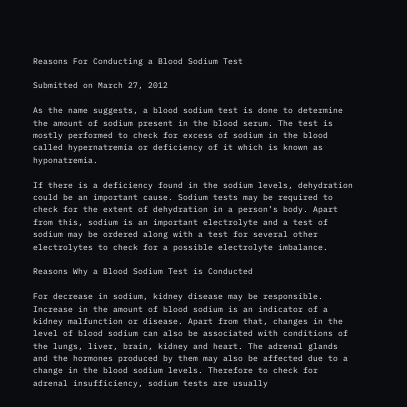Reasons For Conducting a Blood Sodium Test

Submitted on March 27, 2012

As the name suggests, a blood sodium test is done to determine the amount of sodium present in the blood serum. The test is mostly performed to check for excess of sodium in the blood called hypernatremia or deficiency of it which is known as hyponatremia.

If there is a deficiency found in the sodium levels, dehydration could be an important cause. Sodium tests may be required to check for the extent of dehydration in a person’s body. Apart from this, sodium is an important electrolyte and a test of sodium may be ordered along with a test for several other electrolytes to check for a possible electrolyte imbalance.

Reasons Why a Blood Sodium Test is Conducted

For decrease in sodium, kidney disease may be responsible. Increase in the amount of blood sodium is an indicator of a kidney malfunction or disease. Apart from that, changes in the level of blood sodium can also be associated with conditions of the lungs, liver, brain, kidney and heart. The adrenal glands and the hormones produced by them may also be affected due to a change in the blood sodium levels. Therefore to check for adrenal insufficiency, sodium tests are usually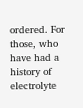ordered. For those, who have had a history of electrolyte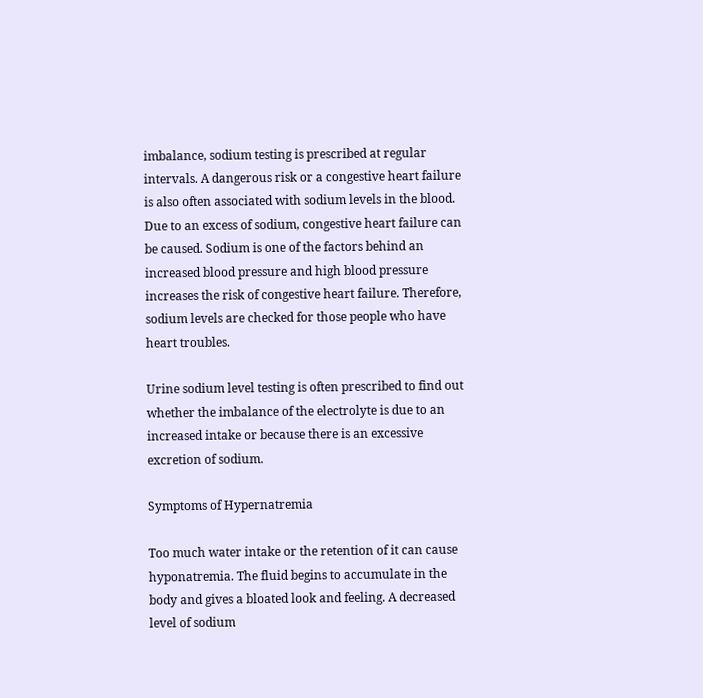imbalance, sodium testing is prescribed at regular intervals. A dangerous risk or a congestive heart failure is also often associated with sodium levels in the blood. Due to an excess of sodium, congestive heart failure can be caused. Sodium is one of the factors behind an increased blood pressure and high blood pressure increases the risk of congestive heart failure. Therefore, sodium levels are checked for those people who have heart troubles.

Urine sodium level testing is often prescribed to find out whether the imbalance of the electrolyte is due to an increased intake or because there is an excessive excretion of sodium.

Symptoms of Hypernatremia

Too much water intake or the retention of it can cause hyponatremia. The fluid begins to accumulate in the body and gives a bloated look and feeling. A decreased level of sodium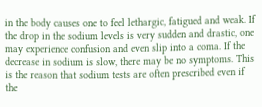in the body causes one to feel lethargic, fatigued and weak. If the drop in the sodium levels is very sudden and drastic, one may experience confusion and even slip into a coma. If the decrease in sodium is slow, there may be no symptoms. This is the reason that sodium tests are often prescribed even if the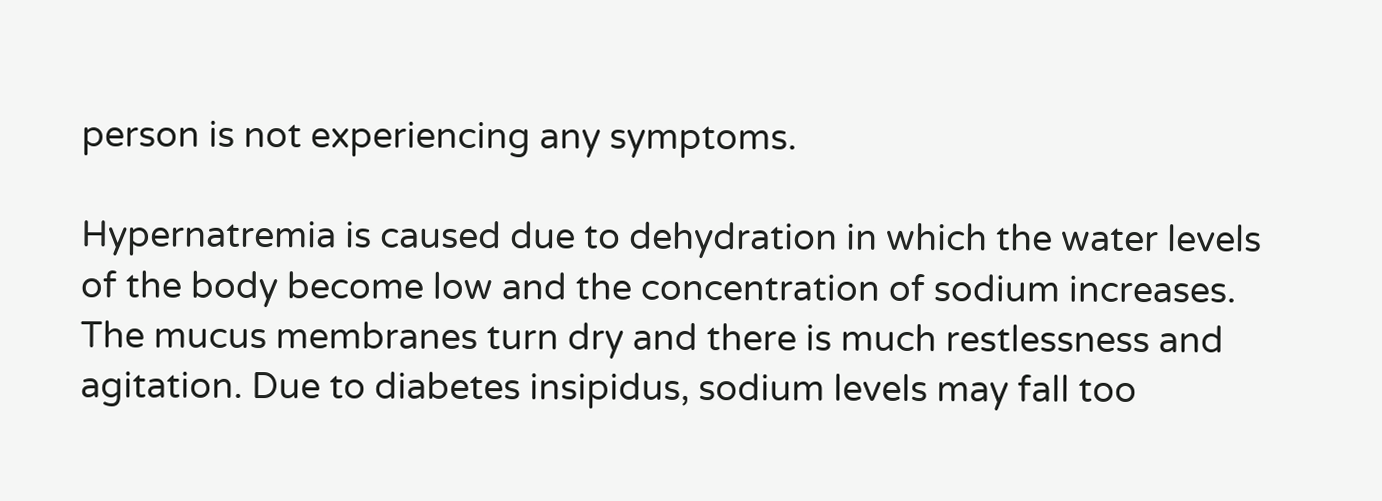person is not experiencing any symptoms.

Hypernatremia is caused due to dehydration in which the water levels of the body become low and the concentration of sodium increases. The mucus membranes turn dry and there is much restlessness and agitation. Due to diabetes insipidus, sodium levels may fall too